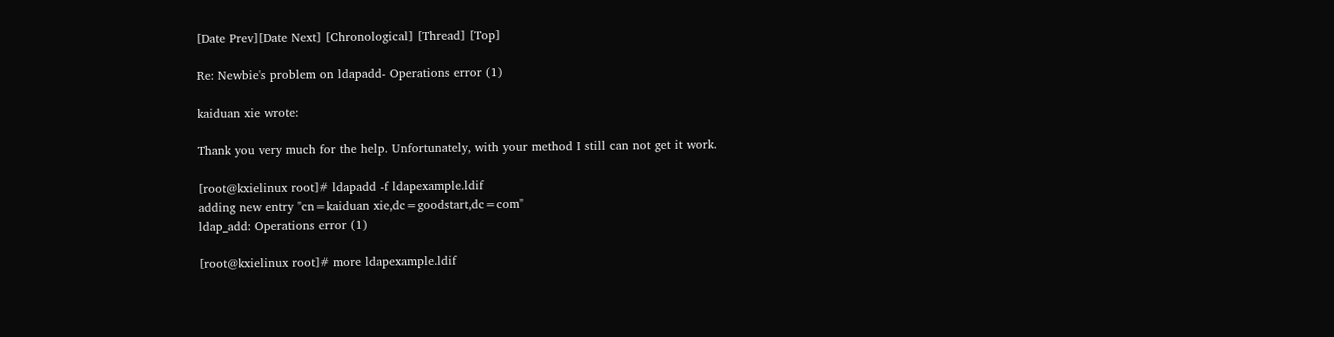[Date Prev][Date Next] [Chronological] [Thread] [Top]

Re: Newbie's problem on ldapadd- Operations error (1)

kaiduan xie wrote:

Thank you very much for the help. Unfortunately, with your method I still can not get it work.

[root@kxielinux root]# ldapadd -f ldapexample.ldif
adding new entry "cn=kaiduan xie,dc=goodstart,dc=com"
ldap_add: Operations error (1)

[root@kxielinux root]# more ldapexample.ldif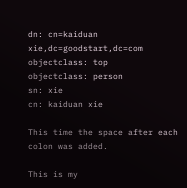dn: cn=kaiduan xie,dc=goodstart,dc=com
objectclass: top
objectclass: person
sn: xie
cn: kaiduan xie

This time the space after each colon was added.

This is my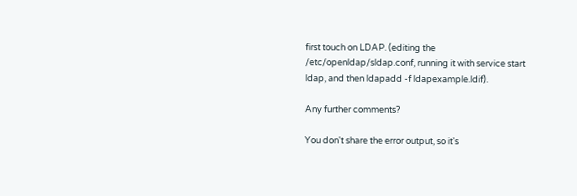first touch on LDAP. (editing the /etc/openldap/sldap.conf, running it with service start ldap, and then ldapadd -f ldapexample.ldif).

Any further comments?

You don't share the error output, so it's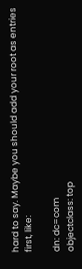hard to say. Maybe you should add your root as entries first, like:

dn: dc=com
objectclass: top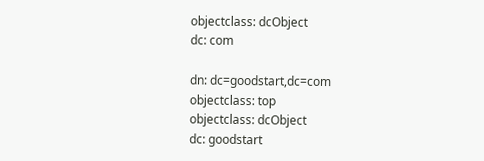objectclass: dcObject
dc: com

dn: dc=goodstart,dc=com
objectclass: top
objectclass: dcObject
dc: goodstart